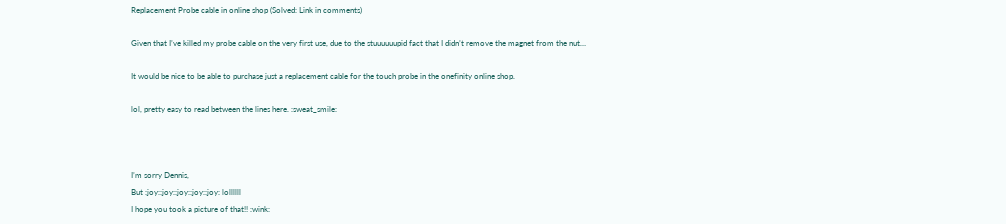Replacement Probe cable in online shop (Solved: Link in comments)

Given that I’ve killed my probe cable on the very first use, due to the stuuuuuupid fact that I didn’t remove the magnet from the nut…

It would be nice to be able to purchase just a replacement cable for the touch probe in the onefinity online shop.

lol, pretty easy to read between the lines here. :sweat_smile:



I’m sorry Dennis,
But :joy::joy::joy::joy::joy: lollllll
I hope you took a picture of that!! :wink: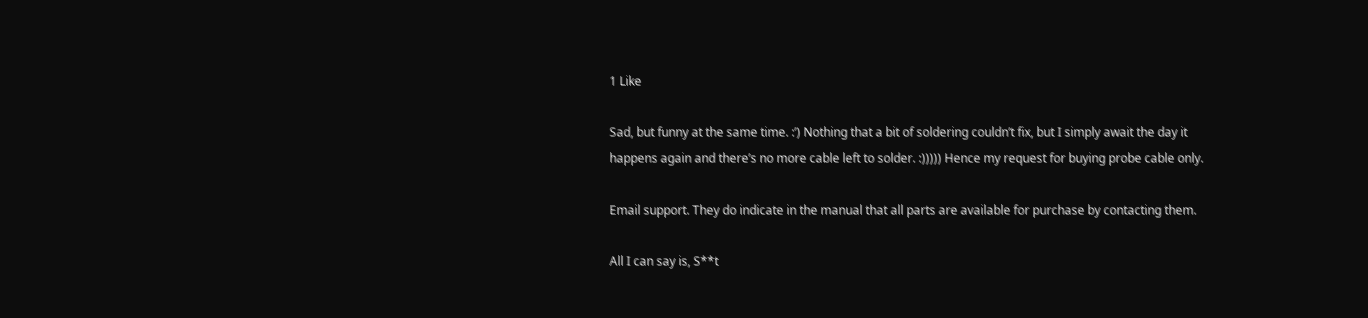1 Like

Sad, but funny at the same time. :’) Nothing that a bit of soldering couldn’t fix, but I simply await the day it happens again and there’s no more cable left to solder. :))))) Hence my request for buying probe cable only.

Email support. They do indicate in the manual that all parts are available for purchase by contacting them.

All I can say is, S**t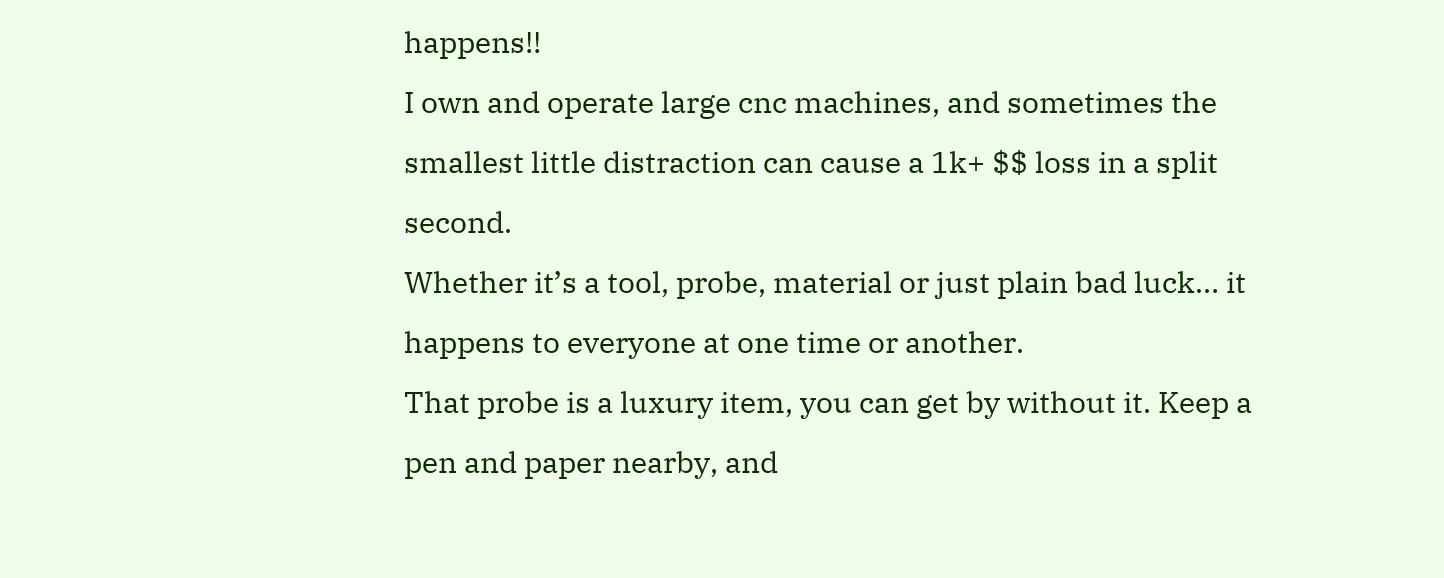happens!!
I own and operate large cnc machines, and sometimes the smallest little distraction can cause a 1k+ $$ loss in a split second.
Whether it’s a tool, probe, material or just plain bad luck… it happens to everyone at one time or another.
That probe is a luxury item, you can get by without it. Keep a pen and paper nearby, and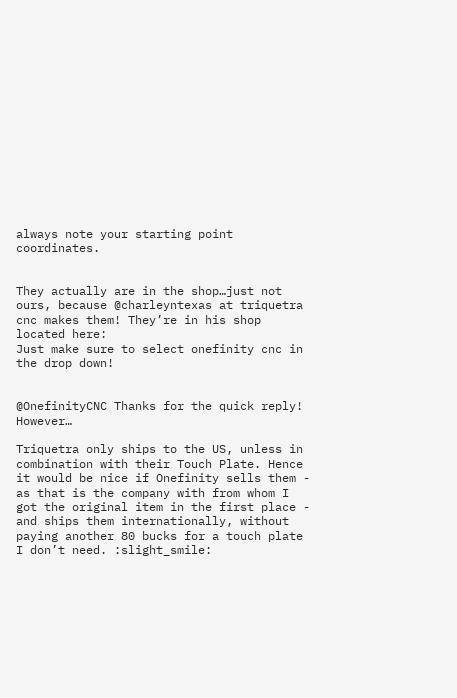always note your starting point coordinates.


They actually are in the shop…just not ours, because @charleyntexas at triquetra cnc makes them! They’re in his shop located here:
Just make sure to select onefinity cnc in the drop down!


@OnefinityCNC Thanks for the quick reply! However…

Triquetra only ships to the US, unless in combination with their Touch Plate. Hence it would be nice if Onefinity sells them - as that is the company with from whom I got the original item in the first place - and ships them internationally, without paying another 80 bucks for a touch plate I don’t need. :slight_smile: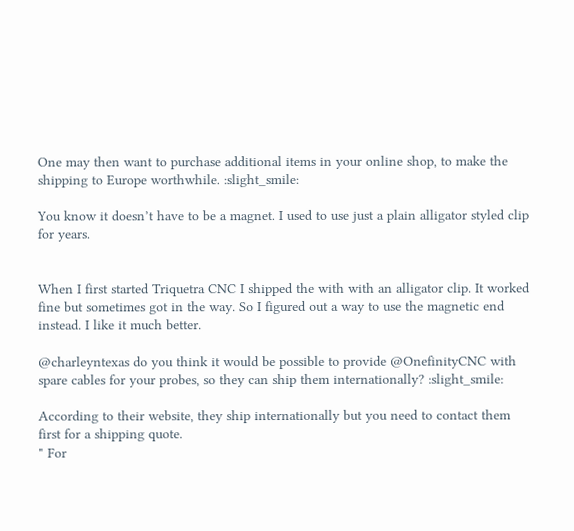One may then want to purchase additional items in your online shop, to make the shipping to Europe worthwhile. :slight_smile:

You know it doesn’t have to be a magnet. I used to use just a plain alligator styled clip for years.


When I first started Triquetra CNC I shipped the with with an alligator clip. It worked fine but sometimes got in the way. So I figured out a way to use the magnetic end instead. I like it much better.

@charleyntexas do you think it would be possible to provide @OnefinityCNC with spare cables for your probes, so they can ship them internationally? :slight_smile:

According to their website, they ship internationally but you need to contact them first for a shipping quote.
" For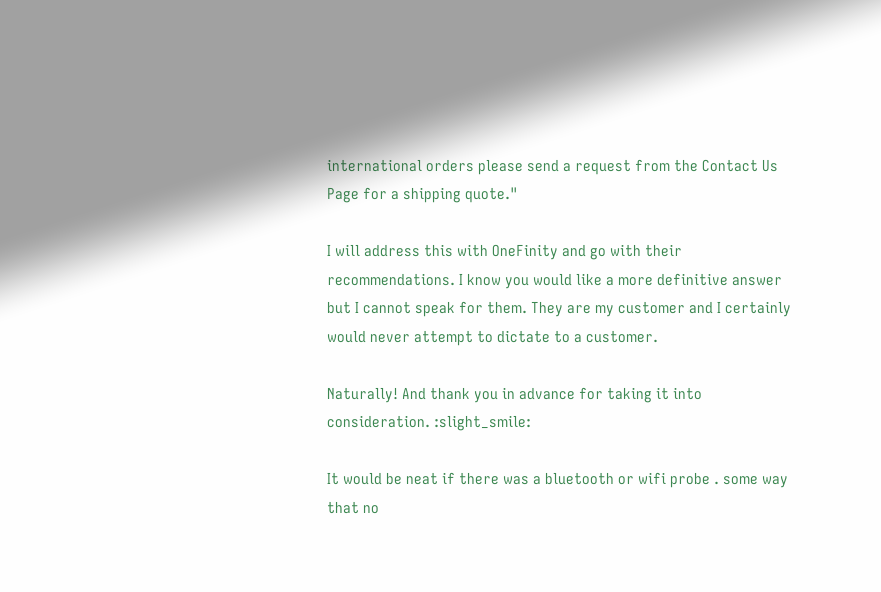international orders please send a request from the Contact Us Page for a shipping quote."

I will address this with OneFinity and go with their recommendations. I know you would like a more definitive answer but I cannot speak for them. They are my customer and I certainly would never attempt to dictate to a customer.

Naturally! And thank you in advance for taking it into consideration. :slight_smile:

It would be neat if there was a bluetooth or wifi probe . some way that no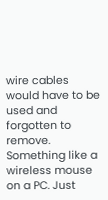wire cables would have to be used and forgotten to remove. Something like a wireless mouse on a PC. Just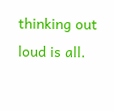thinking out loud is all.